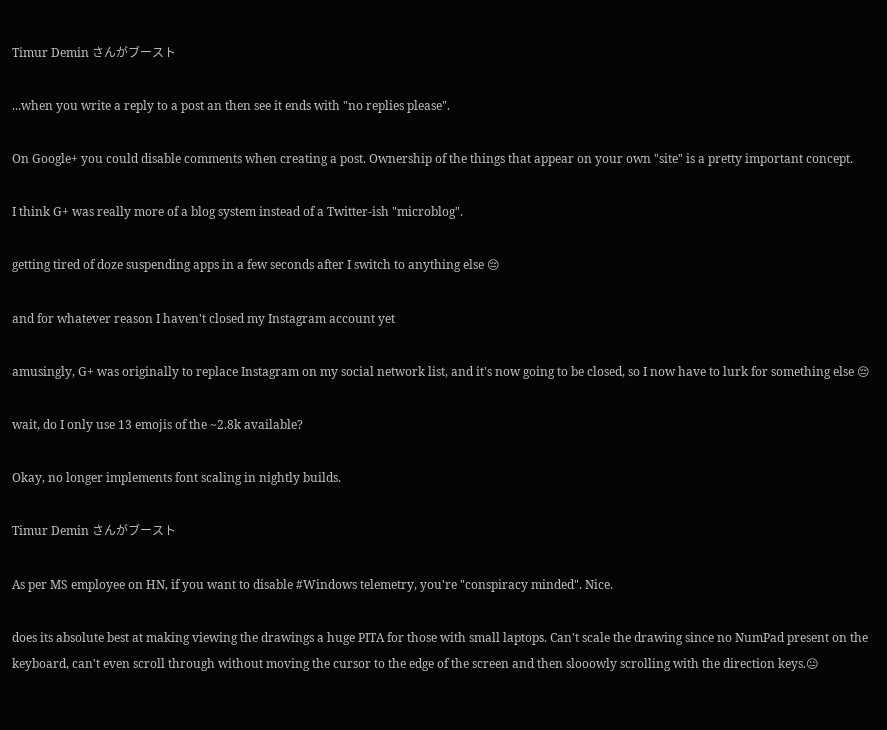Timur Demin さんがブースト

...when you write a reply to a post an then see it ends with "no replies please".

On Google+ you could disable comments when creating a post. Ownership of the things that appear on your own "site" is a pretty important concept.

I think G+ was really more of a blog system instead of a Twitter-ish "microblog".

getting tired of doze suspending apps in a few seconds after I switch to anything else 😔

and for whatever reason I haven't closed my Instagram account yet

amusingly, G+ was originally to replace Instagram on my social network list, and it's now going to be closed, so I now have to lurk for something else 😔

wait, do I only use 13 emojis of the ~2.8k available?

Okay, no longer implements font scaling in nightly builds.

Timur Demin さんがブースト

As per MS employee on HN, if you want to disable #Windows telemetry, you're "conspiracy minded". Nice.

does its absolute best at making viewing the drawings a huge PITA for those with small laptops. Can't scale the drawing since no NumPad present on the keyboard, can't even scroll through without moving the cursor to the edge of the screen and then slooowly scrolling with the direction keys.😐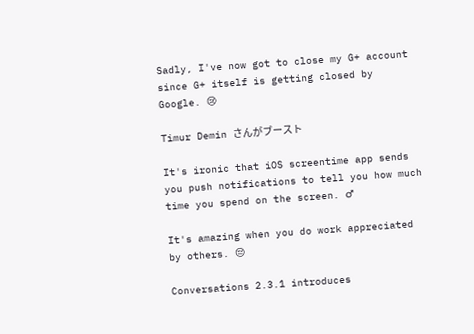Sadly, I've now got to close my G+ account since G+ itself is getting closed by Google. 😢

Timur Demin さんがブースト

It's ironic that iOS screentime app sends you push notifications to tell you how much time you spend on the screen. ♂

It's amazing when you do work appreciated by others. 😔

Conversations 2.3.1 introduces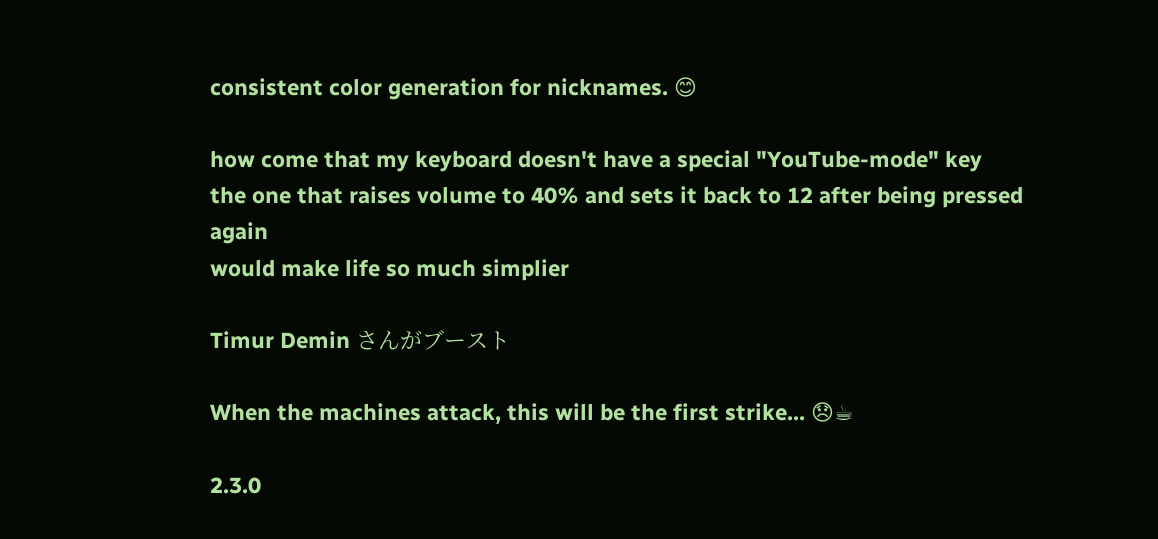consistent color generation for nicknames. 😊

how come that my keyboard doesn't have a special "YouTube-mode" key
the one that raises volume to 40% and sets it back to 12 after being pressed again
would make life so much simplier

Timur Demin さんがブースト

When the machines attack, this will be the first strike... 😞☕

2.3.0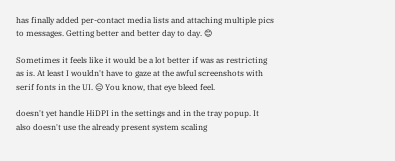has finally added per-contact media lists and attaching multiple pics to messages. Getting better and better day to day. 😊

Sometimes it feels like it would be a lot better if was as restricting as is. At least I wouldn't have to gaze at the awful screenshots with serif fonts in the UI. 😑 You know, that eye bleed feel.

doesn't yet handle HiDPI in the settings and in the tray popup. It also doesn't use the already present system scaling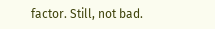factor. Still, not bad.